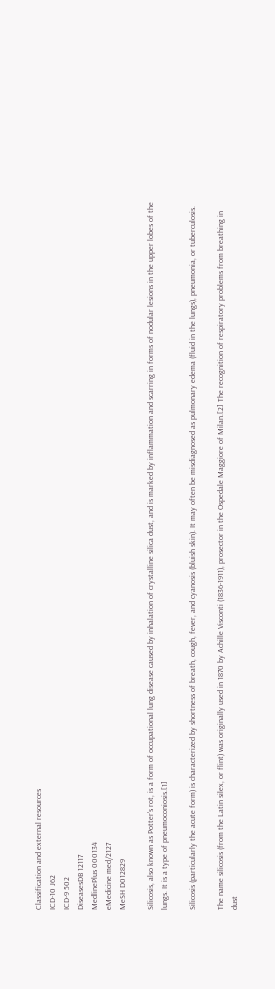Classification and external resources
ICD-10 J62
ICD-9 502
DiseasesDB 12117
MedlinePlus 000134
eMedicine med/2127
MeSH D012829

Silicosis, also known as Potter's rot, is a form of occupational lung disease caused by inhalation of crystalline silica dust, and is marked by inflammation and scarring in forms of nodular lesions in the upper lobes of the lungs. It is a type of pneumoconiosis.[1]

Silicosis (particularly the acute form) is characterized by shortness of breath, cough, fever, and cyanosis (bluish skin). It may often be misdiagnosed as pulmonary edema (fluid in the lungs), pneumonia, or tuberculosis.

The name silicosis (from the Latin silex, or flint) was originally used in 1870 by Achille Visconti (1836-1911), prosector in the Ospedale Maggiore of Milan.[2] The recognition of respiratory problems from breathing in dust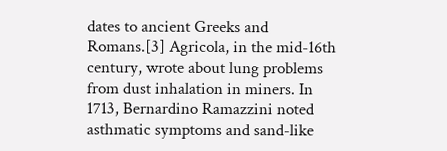dates to ancient Greeks and Romans.[3] Agricola, in the mid-16th century, wrote about lung problems from dust inhalation in miners. In 1713, Bernardino Ramazzini noted asthmatic symptoms and sand-like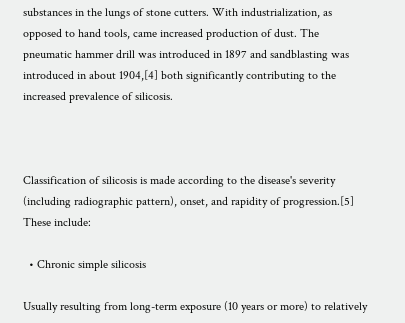substances in the lungs of stone cutters. With industrialization, as opposed to hand tools, came increased production of dust. The pneumatic hammer drill was introduced in 1897 and sandblasting was introduced in about 1904,[4] both significantly contributing to the increased prevalence of silicosis.



Classification of silicosis is made according to the disease's severity (including radiographic pattern), onset, and rapidity of progression.[5] These include:

  • Chronic simple silicosis

Usually resulting from long-term exposure (10 years or more) to relatively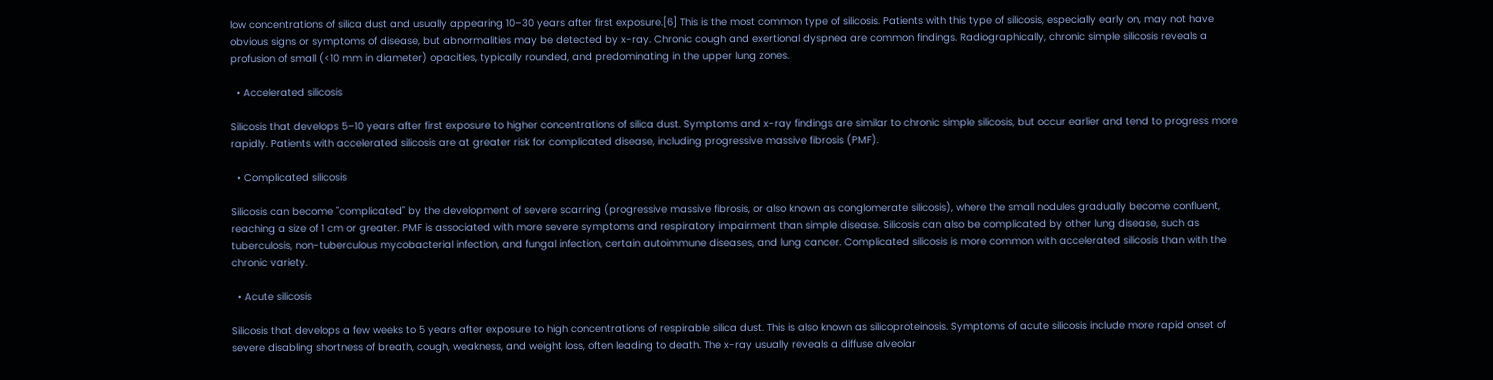low concentrations of silica dust and usually appearing 10–30 years after first exposure.[6] This is the most common type of silicosis. Patients with this type of silicosis, especially early on, may not have obvious signs or symptoms of disease, but abnormalities may be detected by x-ray. Chronic cough and exertional dyspnea are common findings. Radiographically, chronic simple silicosis reveals a profusion of small (<10 mm in diameter) opacities, typically rounded, and predominating in the upper lung zones.

  • Accelerated silicosis

Silicosis that develops 5–10 years after first exposure to higher concentrations of silica dust. Symptoms and x-ray findings are similar to chronic simple silicosis, but occur earlier and tend to progress more rapidly. Patients with accelerated silicosis are at greater risk for complicated disease, including progressive massive fibrosis (PMF).

  • Complicated silicosis

Silicosis can become "complicated" by the development of severe scarring (progressive massive fibrosis, or also known as conglomerate silicosis), where the small nodules gradually become confluent, reaching a size of 1 cm or greater. PMF is associated with more severe symptoms and respiratory impairment than simple disease. Silicosis can also be complicated by other lung disease, such as tuberculosis, non-tuberculous mycobacterial infection, and fungal infection, certain autoimmune diseases, and lung cancer. Complicated silicosis is more common with accelerated silicosis than with the chronic variety.

  • Acute silicosis

Silicosis that develops a few weeks to 5 years after exposure to high concentrations of respirable silica dust. This is also known as silicoproteinosis. Symptoms of acute silicosis include more rapid onset of severe disabling shortness of breath, cough, weakness, and weight loss, often leading to death. The x-ray usually reveals a diffuse alveolar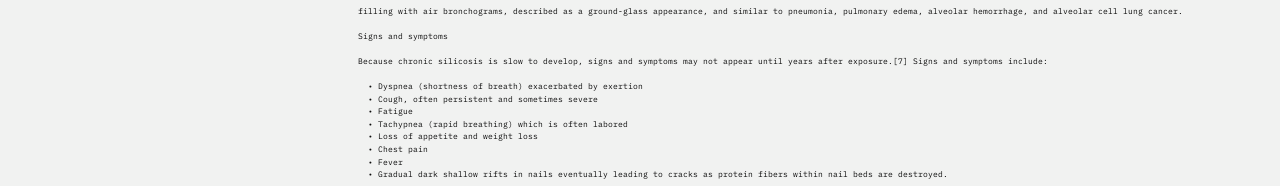filling with air bronchograms, described as a ground-glass appearance, and similar to pneumonia, pulmonary edema, alveolar hemorrhage, and alveolar cell lung cancer.

Signs and symptoms

Because chronic silicosis is slow to develop, signs and symptoms may not appear until years after exposure.[7] Signs and symptoms include:

  • Dyspnea (shortness of breath) exacerbated by exertion
  • Cough, often persistent and sometimes severe
  • Fatigue
  • Tachypnea (rapid breathing) which is often labored
  • Loss of appetite and weight loss
  • Chest pain
  • Fever
  • Gradual dark shallow rifts in nails eventually leading to cracks as protein fibers within nail beds are destroyed.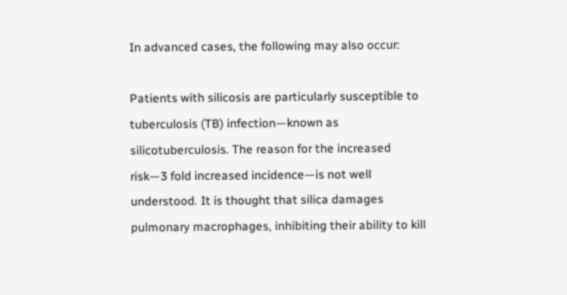In advanced cases, the following may also occur:

Patients with silicosis are particularly susceptible to tuberculosis (TB) infection—known as silicotuberculosis. The reason for the increased risk—3 fold increased incidence—is not well understood. It is thought that silica damages pulmonary macrophages, inhibiting their ability to kill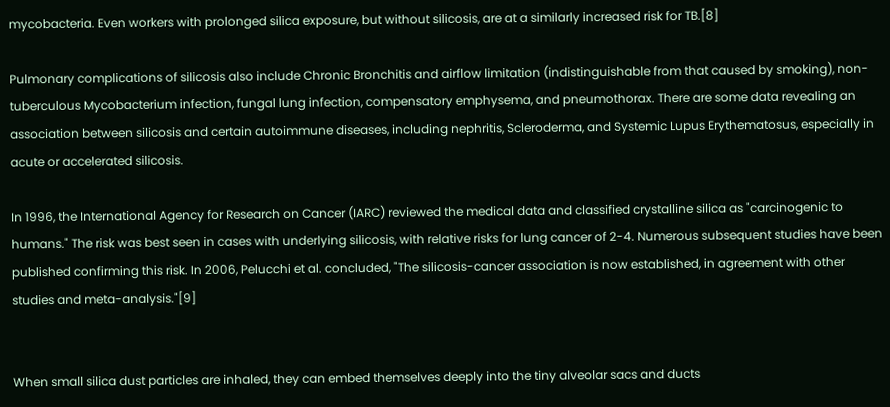mycobacteria. Even workers with prolonged silica exposure, but without silicosis, are at a similarly increased risk for TB.[8]

Pulmonary complications of silicosis also include Chronic Bronchitis and airflow limitation (indistinguishable from that caused by smoking), non-tuberculous Mycobacterium infection, fungal lung infection, compensatory emphysema, and pneumothorax. There are some data revealing an association between silicosis and certain autoimmune diseases, including nephritis, Scleroderma, and Systemic Lupus Erythematosus, especially in acute or accelerated silicosis.

In 1996, the International Agency for Research on Cancer (IARC) reviewed the medical data and classified crystalline silica as "carcinogenic to humans." The risk was best seen in cases with underlying silicosis, with relative risks for lung cancer of 2-4. Numerous subsequent studies have been published confirming this risk. In 2006, Pelucchi et al. concluded, "The silicosis-cancer association is now established, in agreement with other studies and meta-analysis."[9]


When small silica dust particles are inhaled, they can embed themselves deeply into the tiny alveolar sacs and ducts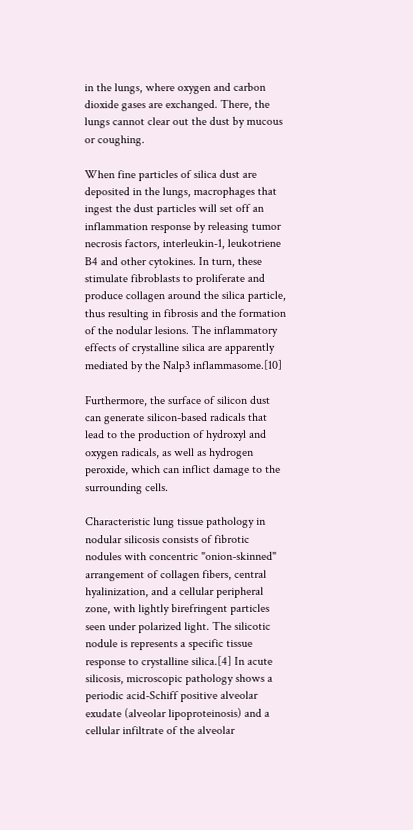in the lungs, where oxygen and carbon dioxide gases are exchanged. There, the lungs cannot clear out the dust by mucous or coughing.

When fine particles of silica dust are deposited in the lungs, macrophages that ingest the dust particles will set off an inflammation response by releasing tumor necrosis factors, interleukin-1, leukotriene B4 and other cytokines. In turn, these stimulate fibroblasts to proliferate and produce collagen around the silica particle, thus resulting in fibrosis and the formation of the nodular lesions. The inflammatory effects of crystalline silica are apparently mediated by the Nalp3 inflammasome.[10]

Furthermore, the surface of silicon dust can generate silicon-based radicals that lead to the production of hydroxyl and oxygen radicals, as well as hydrogen peroxide, which can inflict damage to the surrounding cells.

Characteristic lung tissue pathology in nodular silicosis consists of fibrotic nodules with concentric "onion-skinned" arrangement of collagen fibers, central hyalinization, and a cellular peripheral zone, with lightly birefringent particles seen under polarized light. The silicotic nodule is represents a specific tissue response to crystalline silica.[4] In acute silicosis, microscopic pathology shows a periodic acid-Schiff positive alveolar exudate (alveolar lipoproteinosis) and a cellular infiltrate of the alveolar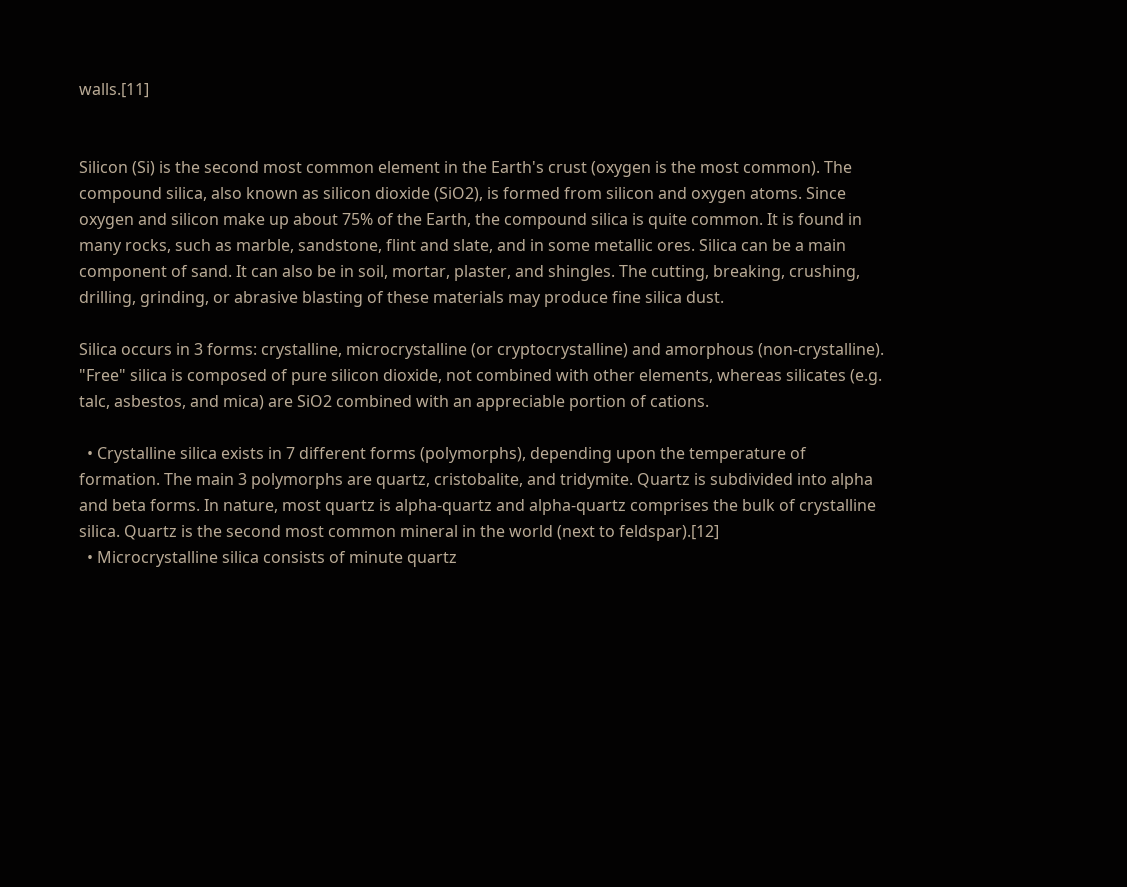walls.[11]


Silicon (Si) is the second most common element in the Earth's crust (oxygen is the most common). The compound silica, also known as silicon dioxide (SiO2), is formed from silicon and oxygen atoms. Since oxygen and silicon make up about 75% of the Earth, the compound silica is quite common. It is found in many rocks, such as marble, sandstone, flint and slate, and in some metallic ores. Silica can be a main component of sand. It can also be in soil, mortar, plaster, and shingles. The cutting, breaking, crushing, drilling, grinding, or abrasive blasting of these materials may produce fine silica dust.

Silica occurs in 3 forms: crystalline, microcrystalline (or cryptocrystalline) and amorphous (non-crystalline). "Free" silica is composed of pure silicon dioxide, not combined with other elements, whereas silicates (e.g. talc, asbestos, and mica) are SiO2 combined with an appreciable portion of cations.

  • Crystalline silica exists in 7 different forms (polymorphs), depending upon the temperature of formation. The main 3 polymorphs are quartz, cristobalite, and tridymite. Quartz is subdivided into alpha and beta forms. In nature, most quartz is alpha-quartz and alpha-quartz comprises the bulk of crystalline silica. Quartz is the second most common mineral in the world (next to feldspar).[12]
  • Microcrystalline silica consists of minute quartz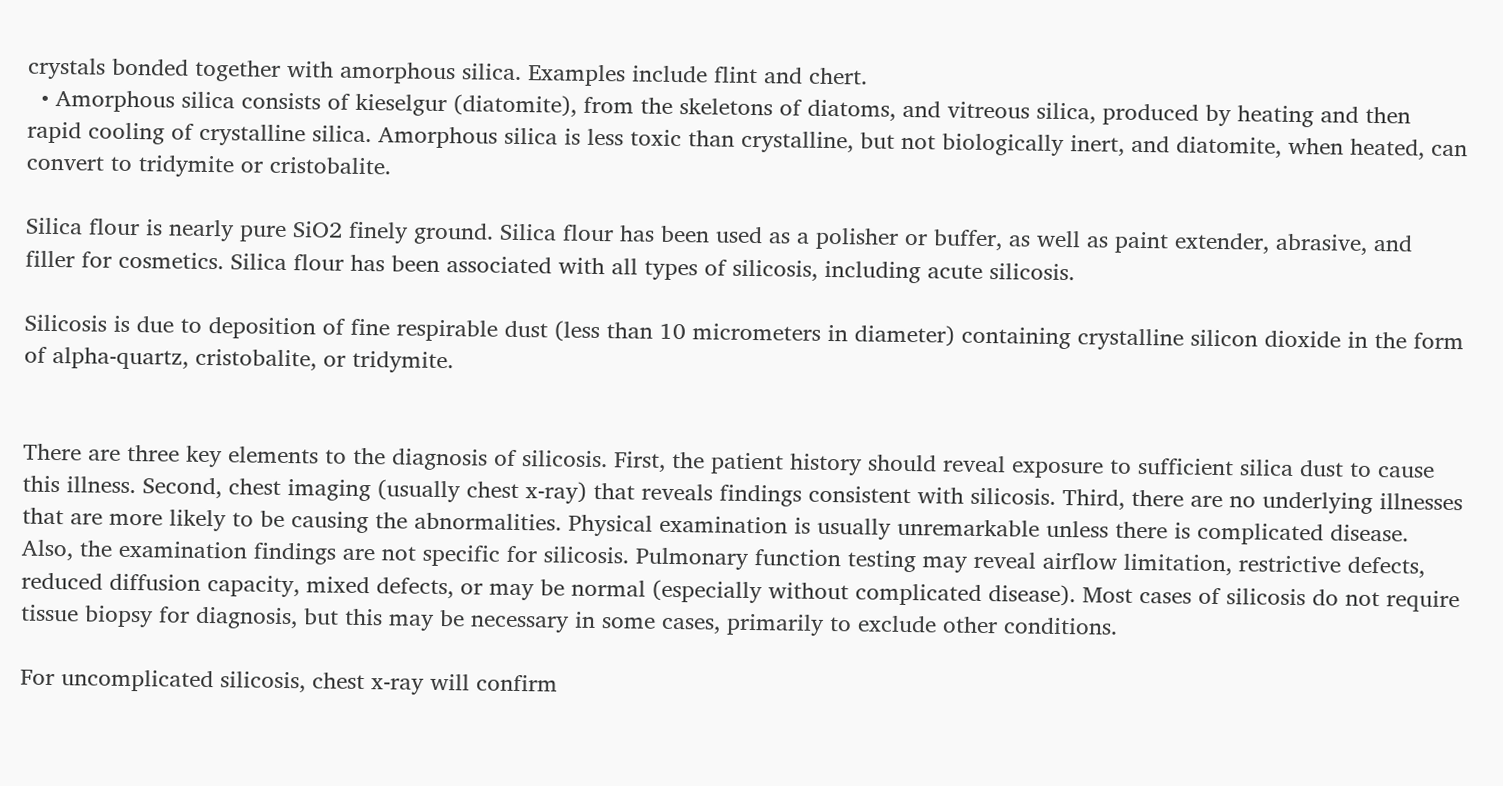crystals bonded together with amorphous silica. Examples include flint and chert.
  • Amorphous silica consists of kieselgur (diatomite), from the skeletons of diatoms, and vitreous silica, produced by heating and then rapid cooling of crystalline silica. Amorphous silica is less toxic than crystalline, but not biologically inert, and diatomite, when heated, can convert to tridymite or cristobalite.

Silica flour is nearly pure SiO2 finely ground. Silica flour has been used as a polisher or buffer, as well as paint extender, abrasive, and filler for cosmetics. Silica flour has been associated with all types of silicosis, including acute silicosis.

Silicosis is due to deposition of fine respirable dust (less than 10 micrometers in diameter) containing crystalline silicon dioxide in the form of alpha-quartz, cristobalite, or tridymite.


There are three key elements to the diagnosis of silicosis. First, the patient history should reveal exposure to sufficient silica dust to cause this illness. Second, chest imaging (usually chest x-ray) that reveals findings consistent with silicosis. Third, there are no underlying illnesses that are more likely to be causing the abnormalities. Physical examination is usually unremarkable unless there is complicated disease. Also, the examination findings are not specific for silicosis. Pulmonary function testing may reveal airflow limitation, restrictive defects, reduced diffusion capacity, mixed defects, or may be normal (especially without complicated disease). Most cases of silicosis do not require tissue biopsy for diagnosis, but this may be necessary in some cases, primarily to exclude other conditions.

For uncomplicated silicosis, chest x-ray will confirm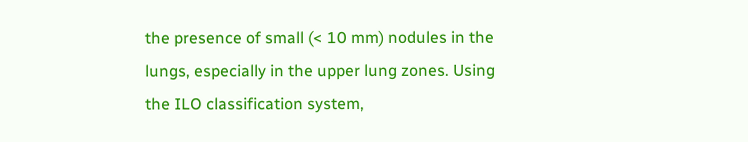the presence of small (< 10 mm) nodules in the lungs, especially in the upper lung zones. Using the ILO classification system,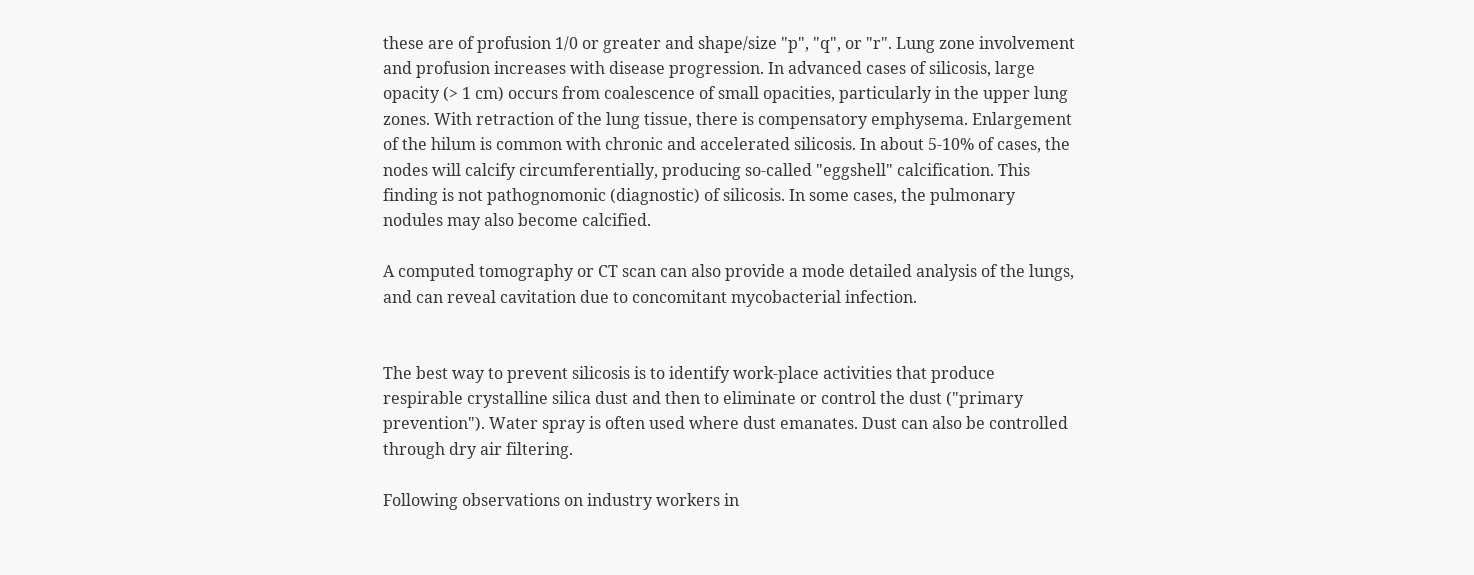these are of profusion 1/0 or greater and shape/size "p", "q", or "r". Lung zone involvement and profusion increases with disease progression. In advanced cases of silicosis, large opacity (> 1 cm) occurs from coalescence of small opacities, particularly in the upper lung zones. With retraction of the lung tissue, there is compensatory emphysema. Enlargement of the hilum is common with chronic and accelerated silicosis. In about 5-10% of cases, the nodes will calcify circumferentially, producing so-called "eggshell" calcification. This finding is not pathognomonic (diagnostic) of silicosis. In some cases, the pulmonary nodules may also become calcified.

A computed tomography or CT scan can also provide a mode detailed analysis of the lungs, and can reveal cavitation due to concomitant mycobacterial infection.


The best way to prevent silicosis is to identify work-place activities that produce respirable crystalline silica dust and then to eliminate or control the dust ("primary prevention"). Water spray is often used where dust emanates. Dust can also be controlled through dry air filtering.

Following observations on industry workers in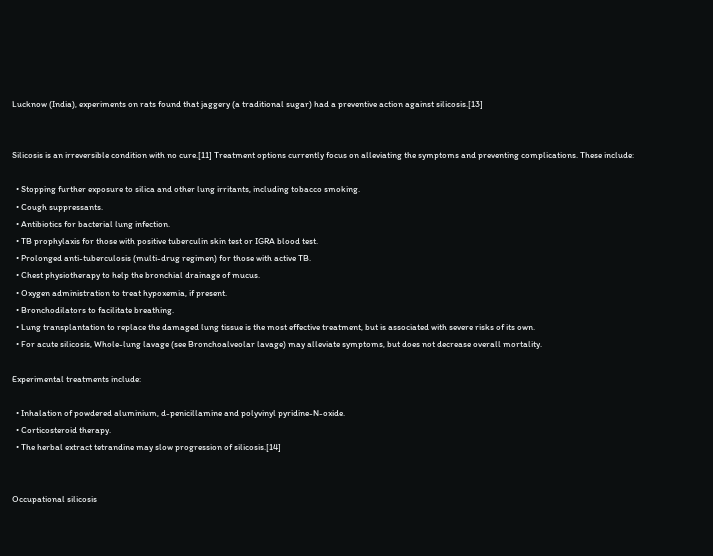Lucknow (India), experiments on rats found that jaggery (a traditional sugar) had a preventive action against silicosis.[13]


Silicosis is an irreversible condition with no cure.[11] Treatment options currently focus on alleviating the symptoms and preventing complications. These include:

  • Stopping further exposure to silica and other lung irritants, including tobacco smoking.
  • Cough suppressants.
  • Antibiotics for bacterial lung infection.
  • TB prophylaxis for those with positive tuberculin skin test or IGRA blood test.
  • Prolonged anti-tuberculosis (multi-drug regimen) for those with active TB.
  • Chest physiotherapy to help the bronchial drainage of mucus.
  • Oxygen administration to treat hypoxemia, if present.
  • Bronchodilators to facilitate breathing.
  • Lung transplantation to replace the damaged lung tissue is the most effective treatment, but is associated with severe risks of its own.
  • For acute silicosis, Whole-lung lavage (see Bronchoalveolar lavage) may alleviate symptoms, but does not decrease overall mortality.

Experimental treatments include:

  • Inhalation of powdered aluminium, d-penicillamine and polyvinyl pyridine-N-oxide.
  • Corticosteroid therapy.
  • The herbal extract tetrandine may slow progression of silicosis.[14]


Occupational silicosis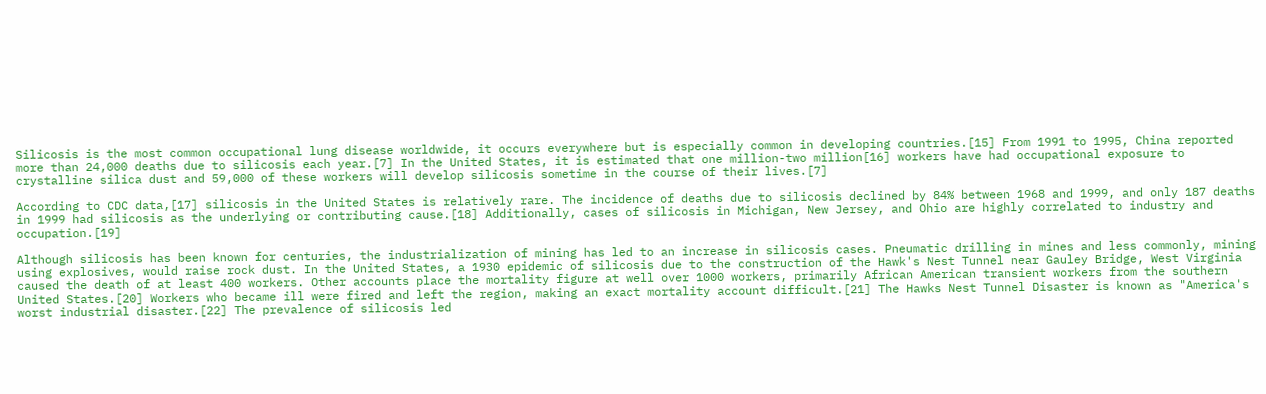Silicosis is the most common occupational lung disease worldwide, it occurs everywhere but is especially common in developing countries.[15] From 1991 to 1995, China reported more than 24,000 deaths due to silicosis each year.[7] In the United States, it is estimated that one million-two million[16] workers have had occupational exposure to crystalline silica dust and 59,000 of these workers will develop silicosis sometime in the course of their lives.[7]

According to CDC data,[17] silicosis in the United States is relatively rare. The incidence of deaths due to silicosis declined by 84% between 1968 and 1999, and only 187 deaths in 1999 had silicosis as the underlying or contributing cause.[18] Additionally, cases of silicosis in Michigan, New Jersey, and Ohio are highly correlated to industry and occupation.[19]

Although silicosis has been known for centuries, the industrialization of mining has led to an increase in silicosis cases. Pneumatic drilling in mines and less commonly, mining using explosives, would raise rock dust. In the United States, a 1930 epidemic of silicosis due to the construction of the Hawk's Nest Tunnel near Gauley Bridge, West Virginia caused the death of at least 400 workers. Other accounts place the mortality figure at well over 1000 workers, primarily African American transient workers from the southern United States.[20] Workers who became ill were fired and left the region, making an exact mortality account difficult.[21] The Hawks Nest Tunnel Disaster is known as "America's worst industrial disaster.[22] The prevalence of silicosis led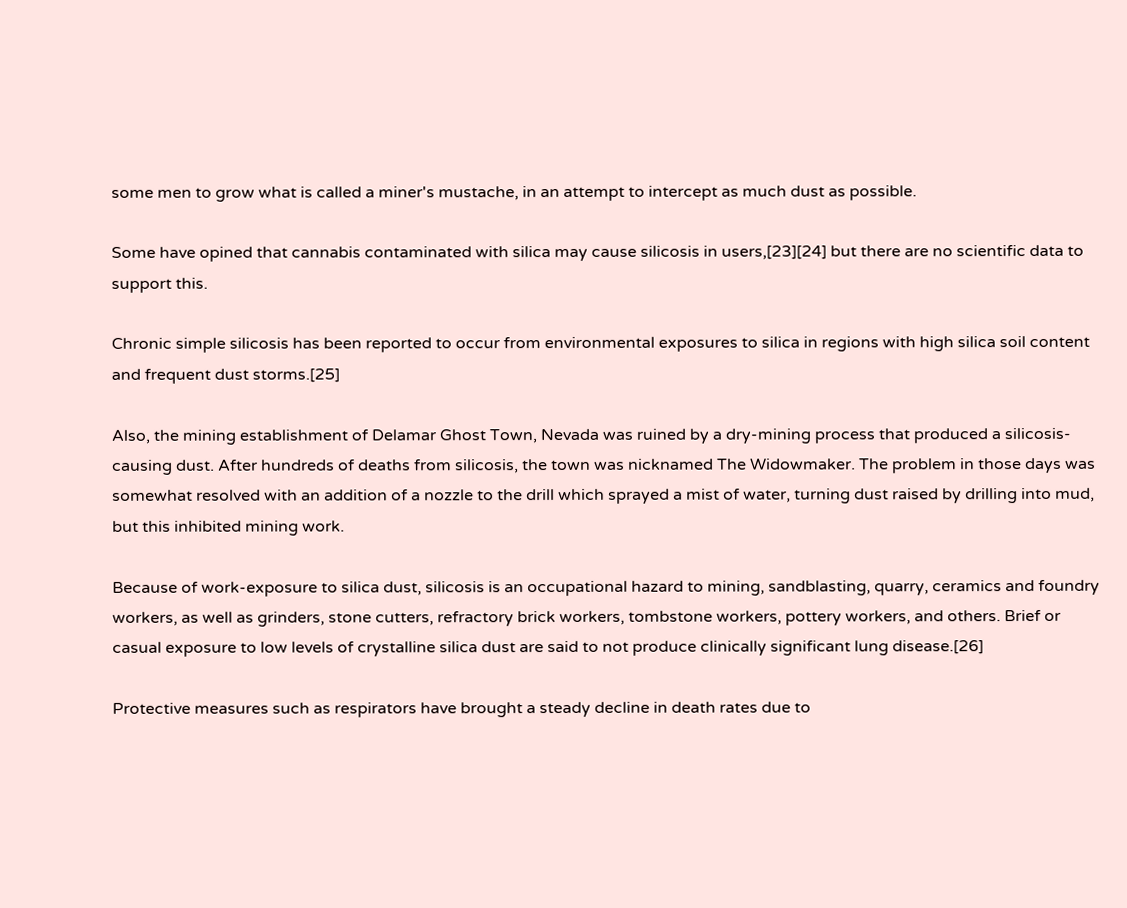some men to grow what is called a miner's mustache, in an attempt to intercept as much dust as possible.

Some have opined that cannabis contaminated with silica may cause silicosis in users,[23][24] but there are no scientific data to support this.

Chronic simple silicosis has been reported to occur from environmental exposures to silica in regions with high silica soil content and frequent dust storms.[25]

Also, the mining establishment of Delamar Ghost Town, Nevada was ruined by a dry-mining process that produced a silicosis-causing dust. After hundreds of deaths from silicosis, the town was nicknamed The Widowmaker. The problem in those days was somewhat resolved with an addition of a nozzle to the drill which sprayed a mist of water, turning dust raised by drilling into mud, but this inhibited mining work.

Because of work-exposure to silica dust, silicosis is an occupational hazard to mining, sandblasting, quarry, ceramics and foundry workers, as well as grinders, stone cutters, refractory brick workers, tombstone workers, pottery workers, and others. Brief or casual exposure to low levels of crystalline silica dust are said to not produce clinically significant lung disease.[26]

Protective measures such as respirators have brought a steady decline in death rates due to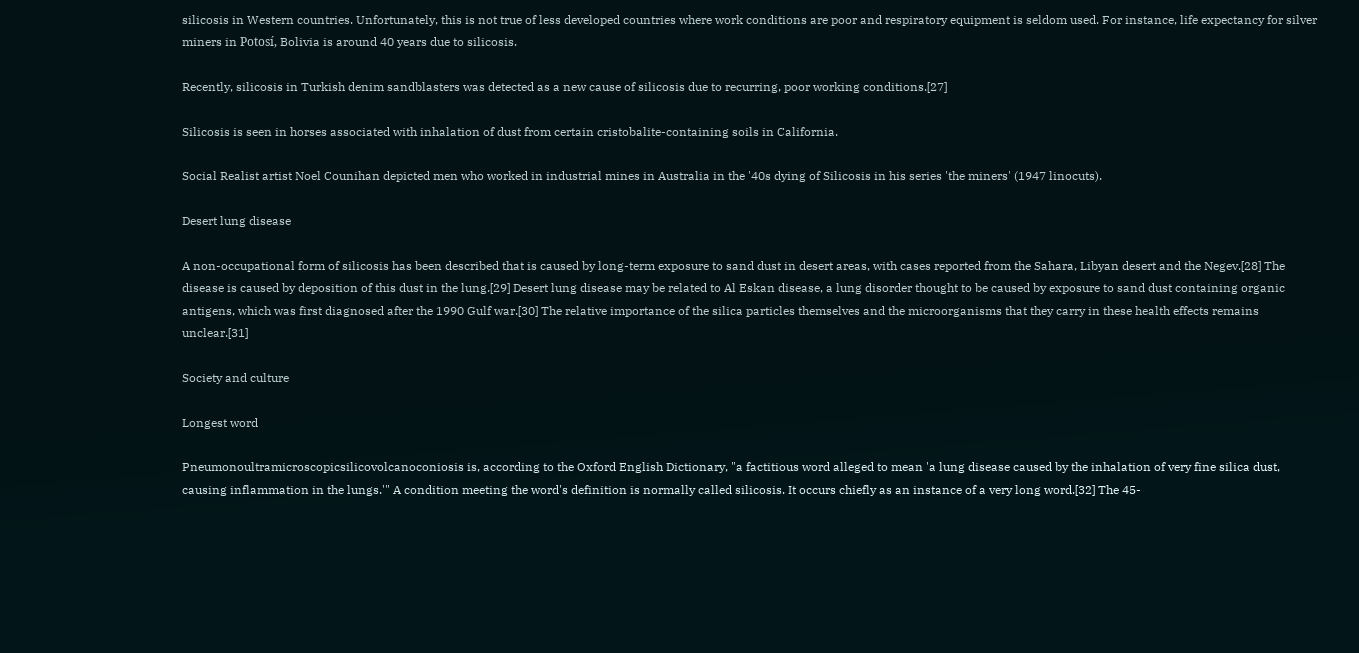silicosis in Western countries. Unfortunately, this is not true of less developed countries where work conditions are poor and respiratory equipment is seldom used. For instance, life expectancy for silver miners in Potosí, Bolivia is around 40 years due to silicosis.

Recently, silicosis in Turkish denim sandblasters was detected as a new cause of silicosis due to recurring, poor working conditions.[27]

Silicosis is seen in horses associated with inhalation of dust from certain cristobalite-containing soils in California.

Social Realist artist Noel Counihan depicted men who worked in industrial mines in Australia in the '40s dying of Silicosis in his series 'the miners' (1947 linocuts).

Desert lung disease

A non-occupational form of silicosis has been described that is caused by long-term exposure to sand dust in desert areas, with cases reported from the Sahara, Libyan desert and the Negev.[28] The disease is caused by deposition of this dust in the lung.[29] Desert lung disease may be related to Al Eskan disease, a lung disorder thought to be caused by exposure to sand dust containing organic antigens, which was first diagnosed after the 1990 Gulf war.[30] The relative importance of the silica particles themselves and the microorganisms that they carry in these health effects remains unclear.[31]

Society and culture

Longest word

Pneumonoultramicroscopicsilicovolcanoconiosis is, according to the Oxford English Dictionary, "a factitious word alleged to mean 'a lung disease caused by the inhalation of very fine silica dust, causing inflammation in the lungs.'" A condition meeting the word's definition is normally called silicosis. It occurs chiefly as an instance of a very long word.[32] The 45-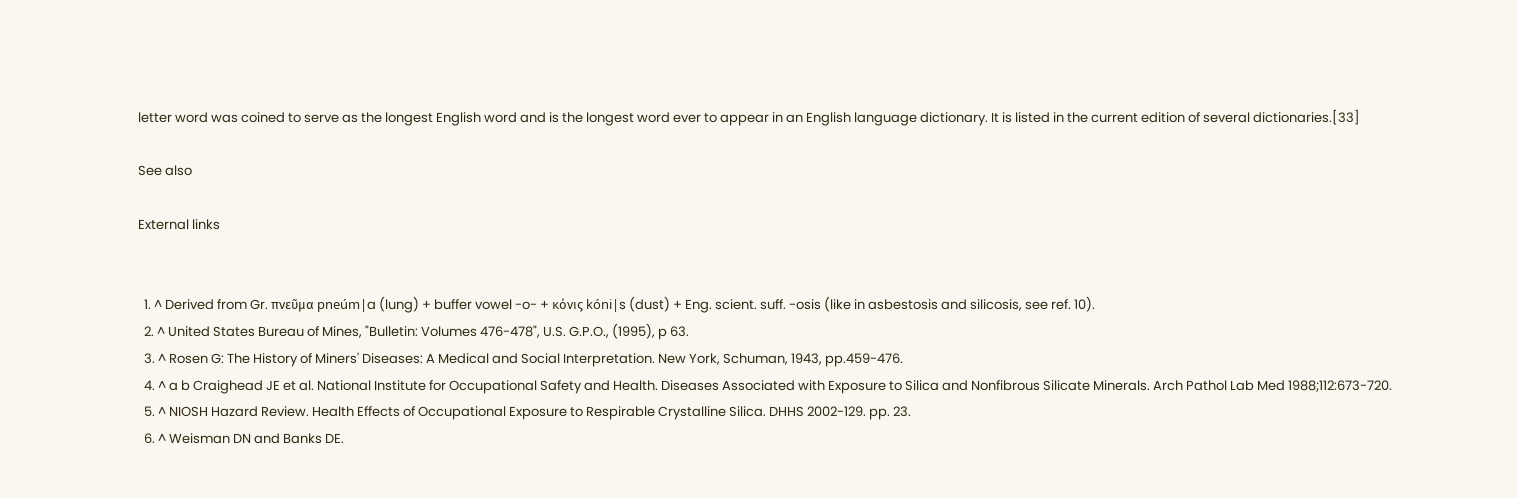letter word was coined to serve as the longest English word and is the longest word ever to appear in an English language dictionary. It is listed in the current edition of several dictionaries.[33]

See also

External links


  1. ^ Derived from Gr. πνεῦμα pneúm|a (lung) + buffer vowel -o- + κόνις kóni|s (dust) + Eng. scient. suff. -osis (like in asbestosis and silicosis, see ref. 10).
  2. ^ United States Bureau of Mines, "Bulletin: Volumes 476-478", U.S. G.P.O., (1995), p 63.
  3. ^ Rosen G: The History of Miners' Diseases: A Medical and Social Interpretation. New York, Schuman, 1943, pp.459-476.
  4. ^ a b Craighead JE et al. National Institute for Occupational Safety and Health. Diseases Associated with Exposure to Silica and Nonfibrous Silicate Minerals. Arch Pathol Lab Med 1988;112:673-720.
  5. ^ NIOSH Hazard Review. Health Effects of Occupational Exposure to Respirable Crystalline Silica. DHHS 2002-129. pp. 23.
  6. ^ Weisman DN and Banks DE.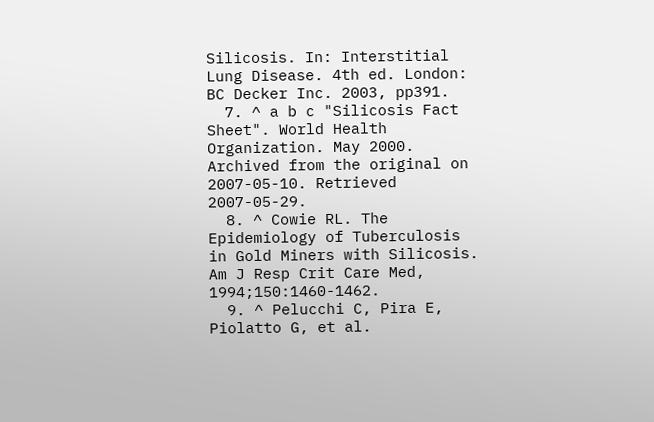Silicosis. In: Interstitial Lung Disease. 4th ed. London: BC Decker Inc. 2003, pp391.
  7. ^ a b c "Silicosis Fact Sheet". World Health Organization. May 2000. Archived from the original on 2007-05-10. Retrieved 2007-05-29.
  8. ^ Cowie RL. The Epidemiology of Tuberculosis in Gold Miners with Silicosis. Am J Resp Crit Care Med, 1994;150:1460-1462.
  9. ^ Pelucchi C, Pira E, Piolatto G, et al.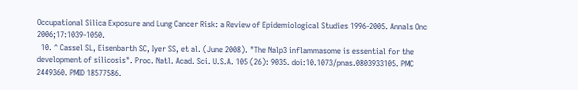Occupational Silica Exposure and Lung Cancer Risk: a Review of Epidemiological Studies 1996-2005. Annals Onc 2006;17:1039-1050.
  10. ^ Cassel SL, Eisenbarth SC, Iyer SS, et al. (June 2008). "The Nalp3 inflammasome is essential for the development of silicosis". Proc. Natl. Acad. Sci. U.S.A. 105 (26): 9035. doi:10.1073/pnas.0803933105. PMC 2449360. PMID 18577586.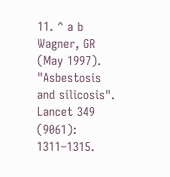11. ^ a b Wagner, GR (May 1997). "Asbestosis and silicosis". Lancet 349 (9061): 1311–1315.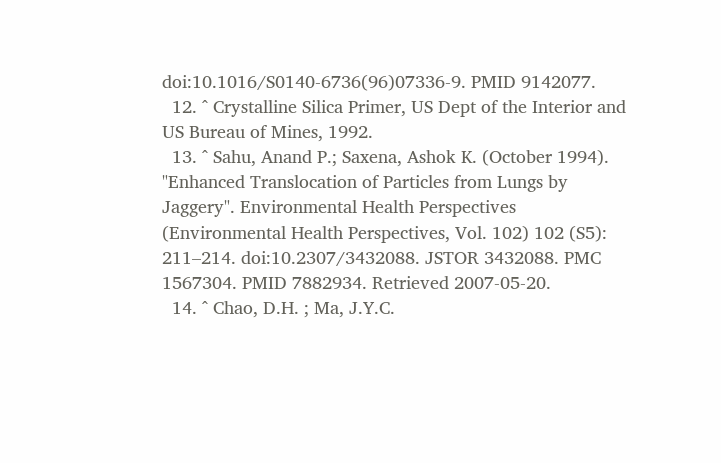doi:10.1016/S0140-6736(96)07336-9. PMID 9142077.
  12. ^ Crystalline Silica Primer, US Dept of the Interior and US Bureau of Mines, 1992.
  13. ^ Sahu, Anand P.; Saxena, Ashok K. (October 1994). "Enhanced Translocation of Particles from Lungs by Jaggery". Environmental Health Perspectives (Environmental Health Perspectives, Vol. 102) 102 (S5): 211–214. doi:10.2307/3432088. JSTOR 3432088. PMC 1567304. PMID 7882934. Retrieved 2007-05-20.
  14. ^ Chao, D.H. ; Ma, J.Y.C.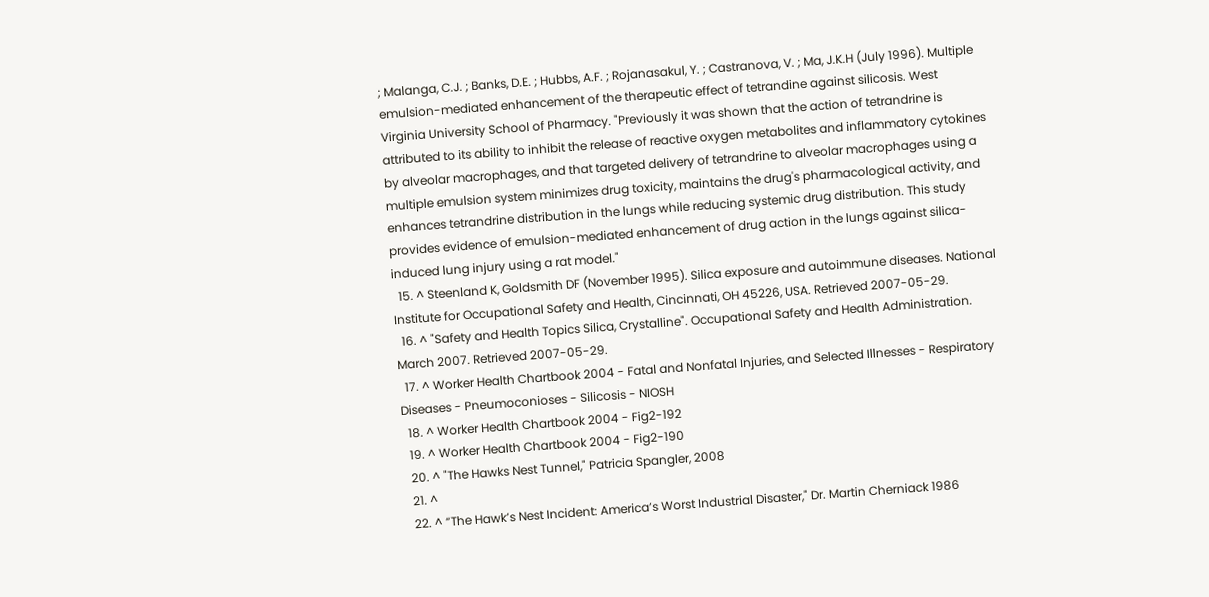; Malanga, C.J. ; Banks, D.E. ; Hubbs, A.F. ; Rojanasakul, Y. ; Castranova, V. ; Ma, J.K.H (July 1996). Multiple emulsion-mediated enhancement of the therapeutic effect of tetrandine against silicosis. West Virginia University School of Pharmacy. "Previously it was shown that the action of tetrandrine is attributed to its ability to inhibit the release of reactive oxygen metabolites and inflammatory cytokines by alveolar macrophages, and that targeted delivery of tetrandrine to alveolar macrophages using a multiple emulsion system minimizes drug toxicity, maintains the drug's pharmacological activity, and enhances tetrandrine distribution in the lungs while reducing systemic drug distribution. This study provides evidence of emulsion-mediated enhancement of drug action in the lungs against silica-induced lung injury using a rat model."
  15. ^ Steenland K, Goldsmith DF (November 1995). Silica exposure and autoimmune diseases. National Institute for Occupational Safety and Health, Cincinnati, OH 45226, USA. Retrieved 2007-05-29.
  16. ^ "Safety and Health Topics Silica, Crystalline". Occupational Safety and Health Administration. March 2007. Retrieved 2007-05-29.
  17. ^ Worker Health Chartbook 2004 - Fatal and Nonfatal Injuries, and Selected Illnesses - Respiratory Diseases - Pneumoconioses - Silicosis - NIOSH
  18. ^ Worker Health Chartbook 2004 - Fig2-192
  19. ^ Worker Health Chartbook 2004 - Fig2-190
  20. ^ "The Hawks Nest Tunnel," Patricia Spangler, 2008
  21. ^
  22. ^ “The Hawk’s Nest Incident: America’s Worst Industrial Disaster," Dr. Martin Cherniack 1986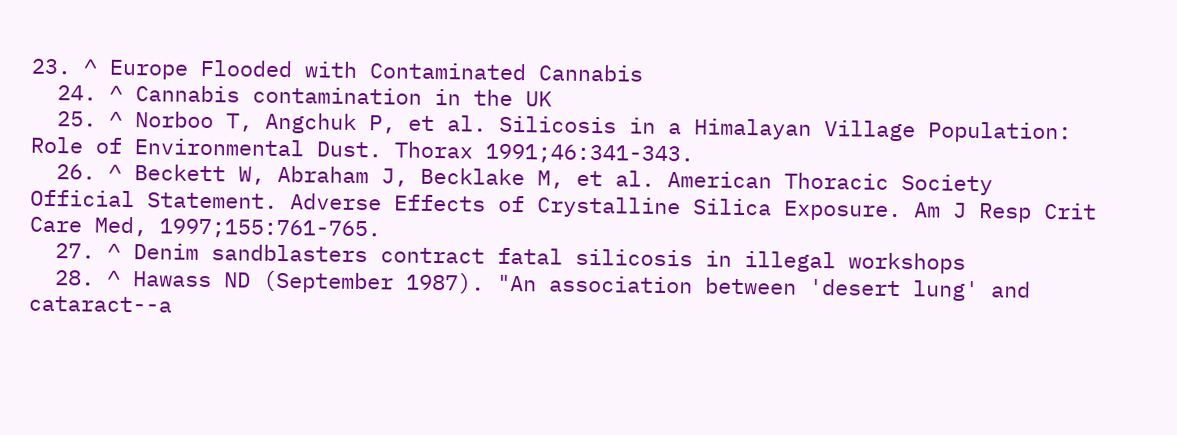23. ^ Europe Flooded with Contaminated Cannabis
  24. ^ Cannabis contamination in the UK
  25. ^ Norboo T, Angchuk P, et al. Silicosis in a Himalayan Village Population: Role of Environmental Dust. Thorax 1991;46:341-343.
  26. ^ Beckett W, Abraham J, Becklake M, et al. American Thoracic Society Official Statement. Adverse Effects of Crystalline Silica Exposure. Am J Resp Crit Care Med, 1997;155:761-765.
  27. ^ Denim sandblasters contract fatal silicosis in illegal workshops
  28. ^ Hawass ND (September 1987). "An association between 'desert lung' and cataract--a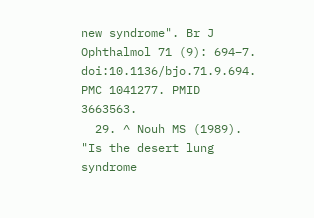new syndrome". Br J Ophthalmol 71 (9): 694–7. doi:10.1136/bjo.71.9.694. PMC 1041277. PMID 3663563.
  29. ^ Nouh MS (1989). "Is the desert lung syndrome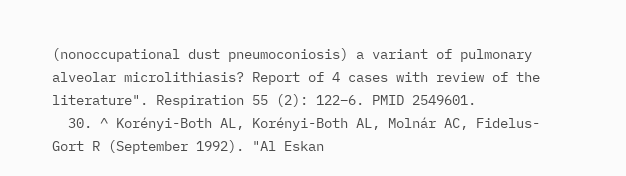(nonoccupational dust pneumoconiosis) a variant of pulmonary alveolar microlithiasis? Report of 4 cases with review of the literature". Respiration 55 (2): 122–6. PMID 2549601.
  30. ^ Korényi-Both AL, Korényi-Both AL, Molnár AC, Fidelus-Gort R (September 1992). "Al Eskan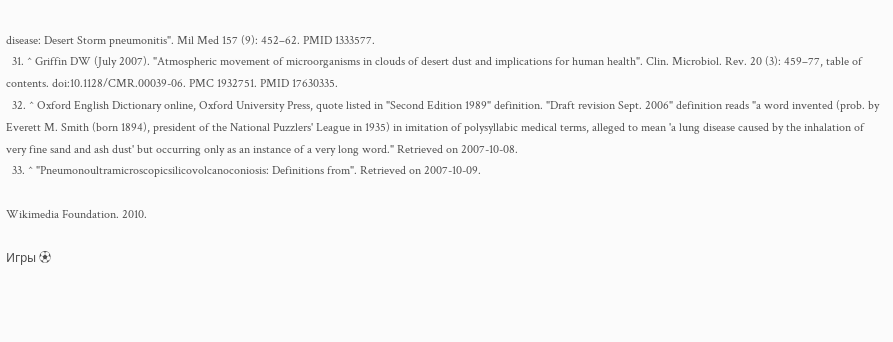disease: Desert Storm pneumonitis". Mil Med 157 (9): 452–62. PMID 1333577.
  31. ^ Griffin DW (July 2007). "Atmospheric movement of microorganisms in clouds of desert dust and implications for human health". Clin. Microbiol. Rev. 20 (3): 459–77, table of contents. doi:10.1128/CMR.00039-06. PMC 1932751. PMID 17630335.
  32. ^ Oxford English Dictionary online, Oxford University Press, quote listed in "Second Edition 1989" definition. "Draft revision Sept. 2006" definition reads "a word invented (prob. by Everett M. Smith (born 1894), president of the National Puzzlers' League in 1935) in imitation of polysyllabic medical terms, alleged to mean 'a lung disease caused by the inhalation of very fine sand and ash dust' but occurring only as an instance of a very long word." Retrieved on 2007-10-08.
  33. ^ "Pneumonoultramicroscopicsilicovolcanoconiosis: Definitions from". Retrieved on 2007-10-09.

Wikimedia Foundation. 2010.

Игры ⚽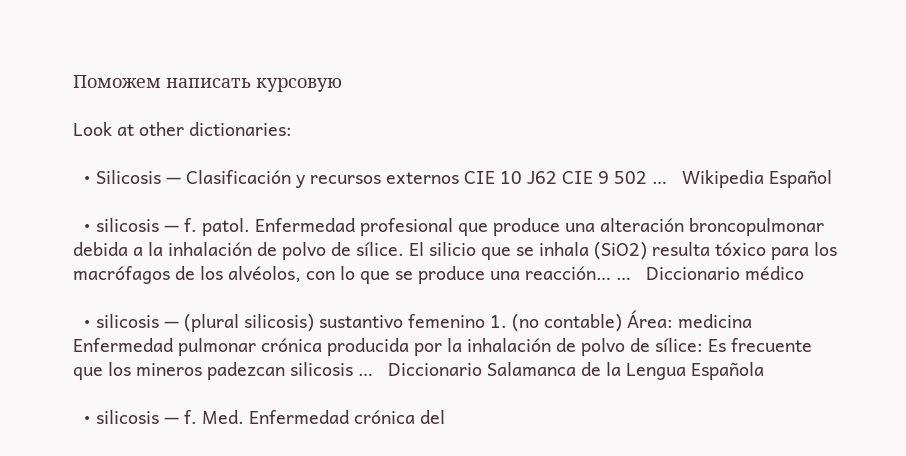Поможем написать курсовую

Look at other dictionaries:

  • Silicosis — Clasificación y recursos externos CIE 10 J62 CIE 9 502 …   Wikipedia Español

  • silicosis — f. patol. Enfermedad profesional que produce una alteración broncopulmonar debida a la inhalación de polvo de sílice. El silicio que se inhala (SiO2) resulta tóxico para los macrófagos de los alvéolos, con lo que se produce una reacción… …   Diccionario médico

  • silicosis — (plural silicosis) sustantivo femenino 1. (no contable) Área: medicina Enfermedad pulmonar crónica producida por la inhalación de polvo de sílice: Es frecuente que los mineros padezcan silicosis …   Diccionario Salamanca de la Lengua Española

  • silicosis — f. Med. Enfermedad crónica del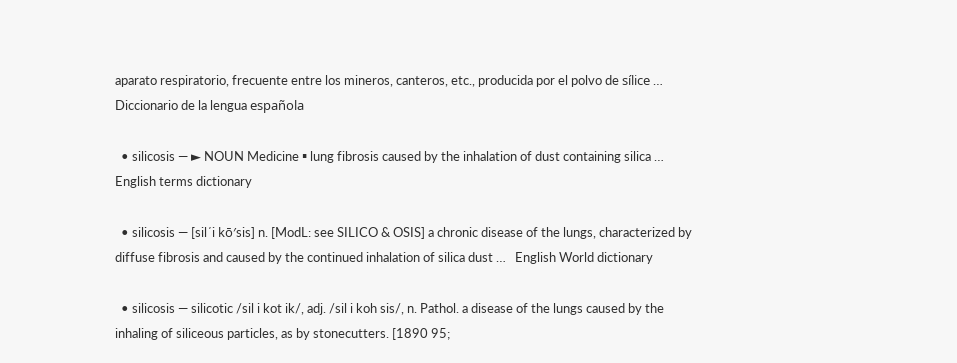aparato respiratorio, frecuente entre los mineros, canteros, etc., producida por el polvo de sílice …   Diccionario de la lengua española

  • silicosis — ► NOUN Medicine ▪ lung fibrosis caused by the inhalation of dust containing silica …   English terms dictionary

  • silicosis — [sil΄i kō′sis] n. [ModL: see SILICO & OSIS] a chronic disease of the lungs, characterized by diffuse fibrosis and caused by the continued inhalation of silica dust …   English World dictionary

  • silicosis — silicotic /sil i kot ik/, adj. /sil i koh sis/, n. Pathol. a disease of the lungs caused by the inhaling of siliceous particles, as by stonecutters. [1890 95;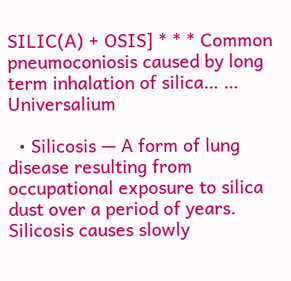SILIC(A) + OSIS] * * * Common pneumoconiosis caused by long term inhalation of silica… …   Universalium

  • Silicosis — A form of lung disease resulting from occupational exposure to silica dust over a period of years. Silicosis causes slowly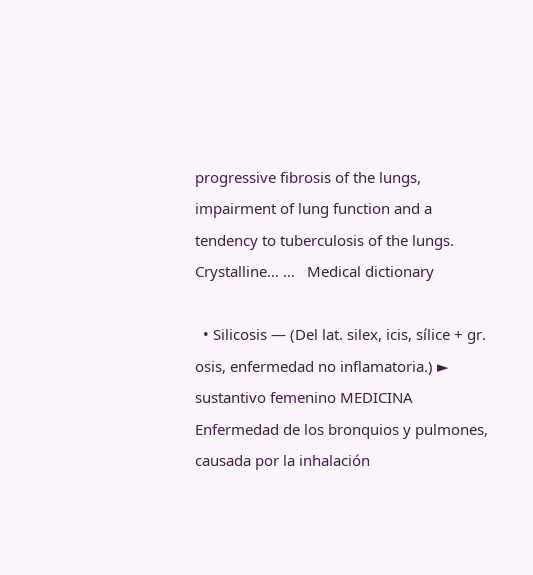progressive fibrosis of the lungs, impairment of lung function and a tendency to tuberculosis of the lungs. Crystalline… …   Medical dictionary

  • Silicosis — (Del lat. silex, icis, sílice + gr. osis, enfermedad no inflamatoria.) ► sustantivo femenino MEDICINA Enfermedad de los bronquios y pulmones, causada por la inhalación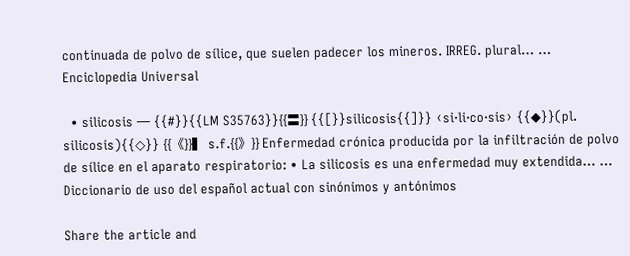continuada de polvo de sílice, que suelen padecer los mineros. IRREG. plural… …   Enciclopedia Universal

  • silicosis — {{#}}{{LM S35763}}{{〓}} {{[}}silicosis{{]}} ‹si·li·co·sis› {{◆}}(pl. silicosis){{◇}} {{《}}▍ s.f.{{》}} Enfermedad crónica producida por la infiltración de polvo de sílice en el aparato respiratorio: • La silicosis es una enfermedad muy extendida… …   Diccionario de uso del español actual con sinónimos y antónimos

Share the article and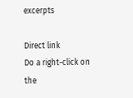excerpts

Direct link
Do a right-click on the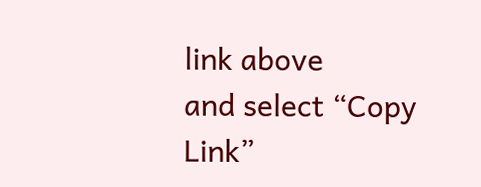link above
and select “Copy Link”